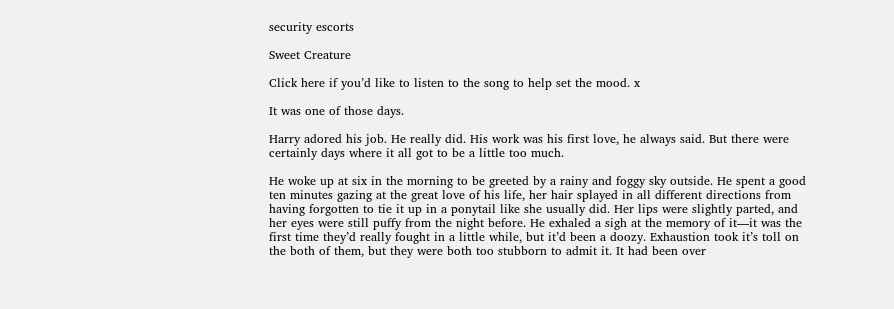security escorts

Sweet Creature

Click here if you’d like to listen to the song to help set the mood. x

It was one of those days.

Harry adored his job. He really did. His work was his first love, he always said. But there were certainly days where it all got to be a little too much.

He woke up at six in the morning to be greeted by a rainy and foggy sky outside. He spent a good ten minutes gazing at the great love of his life, her hair splayed in all different directions from having forgotten to tie it up in a ponytail like she usually did. Her lips were slightly parted, and her eyes were still puffy from the night before. He exhaled a sigh at the memory of it—it was the first time they’d really fought in a little while, but it’d been a doozy. Exhaustion took it’s toll on the both of them, but they were both too stubborn to admit it. It had been over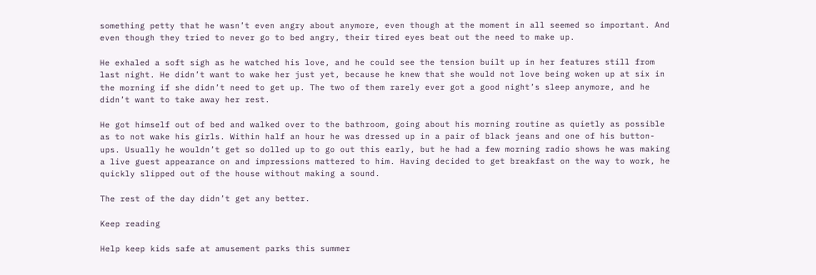something petty that he wasn’t even angry about anymore, even though at the moment in all seemed so important. And even though they tried to never go to bed angry, their tired eyes beat out the need to make up.

He exhaled a soft sigh as he watched his love, and he could see the tension built up in her features still from last night. He didn’t want to wake her just yet, because he knew that she would not love being woken up at six in the morning if she didn’t need to get up. The two of them rarely ever got a good night’s sleep anymore, and he didn’t want to take away her rest.

He got himself out of bed and walked over to the bathroom, going about his morning routine as quietly as possible as to not wake his girls. Within half an hour he was dressed up in a pair of black jeans and one of his button-ups. Usually he wouldn’t get so dolled up to go out this early, but he had a few morning radio shows he was making a live guest appearance on and impressions mattered to him. Having decided to get breakfast on the way to work, he quickly slipped out of the house without making a sound.

The rest of the day didn’t get any better.

Keep reading

Help keep kids safe at amusement parks this summer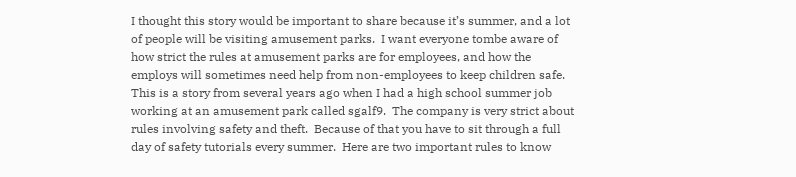I thought this story would be important to share because it’s summer, and a lot of people will be visiting amusement parks.  I want everyone tombe aware of how strict the rules at amusement parks are for employees, and how the employs will sometimes need help from non-employees to keep children safe.  This is a story from several years ago when I had a high school summer job working at an amusement park called sgalf9.  The company is very strict about rules involving safety and theft.  Because of that you have to sit through a full day of safety tutorials every summer.  Here are two important rules to know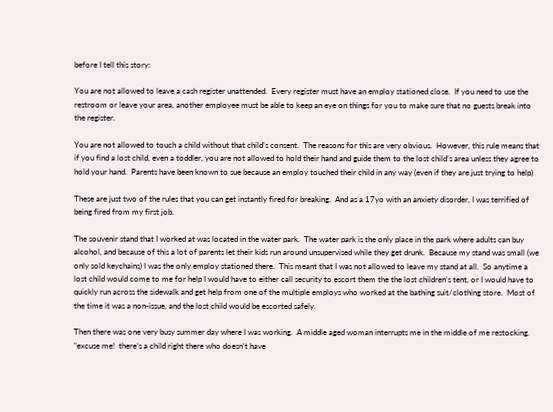before I tell this story:

You are not allowed to leave a cash register unattended.  Every register must have an employ stationed close.  If you need to use the restroom or leave your area, another employee must be able to keep an eye on things for you to make sure that no guests break into the register.

You are not allowed to touch a child without that child’s consent.  The reasons for this are very obvious.  However, this rule means that if you find a lost child, even a toddler, you are not allowed to hold their hand and guide them to the lost child’s area unless they agree to hold your hand.  Parents have been known to sue because an employ touched their child in any way (even if they are just trying to help)

These are just two of the rules that you can get instantly fired for breaking.  And as a 17yo with an anxiety disorder, I was terrified of being fired from my first job.

The souvenir stand that I worked at was located in the water park.  The water park is the only place in the park where adults can buy alcohol, and because of this a lot of parents let their kids run around unsupervised while they get drunk.  Because my stand was small (we only sold keychains) I was the only employ stationed there.  This meant that I was not allowed to leave my stand at all.  So anytime a lost child would come to me for help I would have to either call security to escort them the the lost children’s tent, or I would have to quickly run across the sidewalk and get help from one of the multiple employs who worked at the bathing suit/clothing store.  Most of the time it was a non-issue, and the lost child would be escorted safely.

Then there was one very busy summer day where I was working.  A middle aged woman interrupts me in the middle of me restocking.  "excuse me!  there’s a child right there who doesn’t have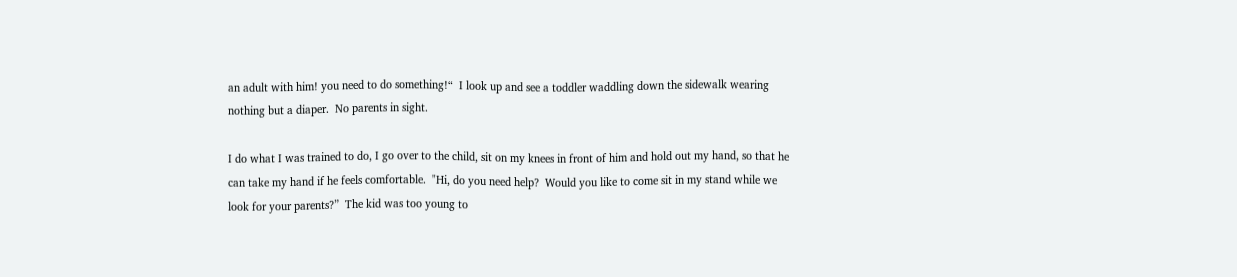an adult with him! you need to do something!“  I look up and see a toddler waddling down the sidewalk wearing nothing but a diaper.  No parents in sight.

I do what I was trained to do, I go over to the child, sit on my knees in front of him and hold out my hand, so that he can take my hand if he feels comfortable.  "Hi, do you need help?  Would you like to come sit in my stand while we look for your parents?”  The kid was too young to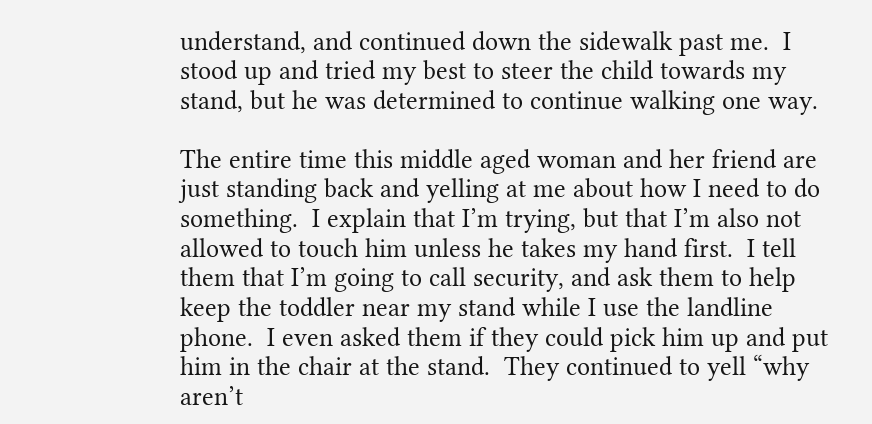understand, and continued down the sidewalk past me.  I stood up and tried my best to steer the child towards my stand, but he was determined to continue walking one way.

The entire time this middle aged woman and her friend are just standing back and yelling at me about how I need to do something.  I explain that I’m trying, but that I’m also not allowed to touch him unless he takes my hand first.  I tell them that I’m going to call security, and ask them to help keep the toddler near my stand while I use the landline phone.  I even asked them if they could pick him up and put him in the chair at the stand.  They continued to yell “why aren’t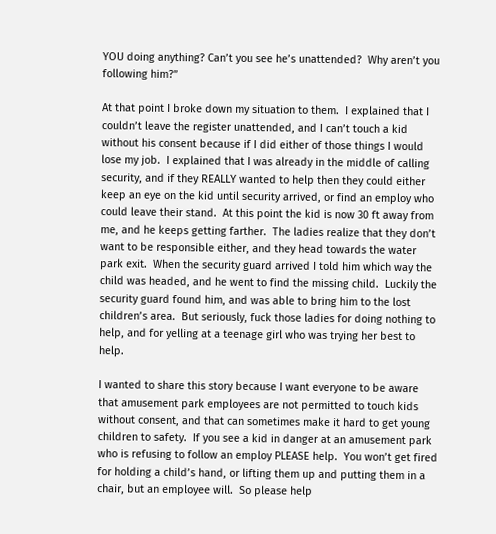YOU doing anything? Can’t you see he’s unattended?  Why aren’t you following him?”

At that point I broke down my situation to them.  I explained that I couldn’t leave the register unattended, and I can’t touch a kid without his consent because if I did either of those things I would lose my job.  I explained that I was already in the middle of calling security, and if they REALLY wanted to help then they could either keep an eye on the kid until security arrived, or find an employ who could leave their stand.  At this point the kid is now 30 ft away from me, and he keeps getting farther.  The ladies realize that they don’t want to be responsible either, and they head towards the water park exit.  When the security guard arrived I told him which way the child was headed, and he went to find the missing child.  Luckily the security guard found him, and was able to bring him to the lost children’s area.  But seriously, fuck those ladies for doing nothing to help, and for yelling at a teenage girl who was trying her best to help.

I wanted to share this story because I want everyone to be aware that amusement park employees are not permitted to touch kids without consent, and that can sometimes make it hard to get young children to safety.  If you see a kid in danger at an amusement park who is refusing to follow an employ PLEASE help.  You won’t get fired for holding a child’s hand, or lifting them up and putting them in a chair, but an employee will.  So please help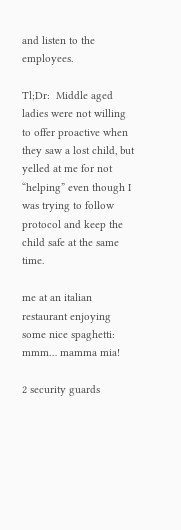and listen to the employees.

Tl;Dr:  Middle aged ladies were not willing to offer proactive when they saw a lost child, but yelled at me for not “helping” even though I was trying to follow protocol and keep the child safe at the same time.

me at an italian restaurant enjoying some nice spaghetti: mmm… mamma mia!

2 security guards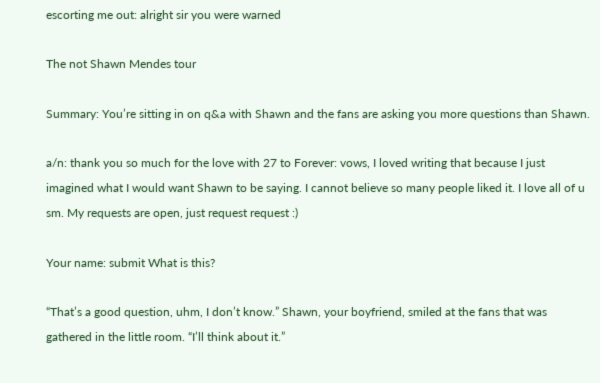escorting me out: alright sir you were warned

The not Shawn Mendes tour

Summary: You’re sitting in on q&a with Shawn and the fans are asking you more questions than Shawn.

a/n: thank you so much for the love with 27 to Forever: vows, I loved writing that because I just imagined what I would want Shawn to be saying. I cannot believe so many people liked it. I love all of u sm. My requests are open, just request request :)

Your name: submit What is this?

“That’s a good question, uhm, I don’t know.” Shawn, your boyfriend, smiled at the fans that was gathered in the little room. “I’ll think about it.”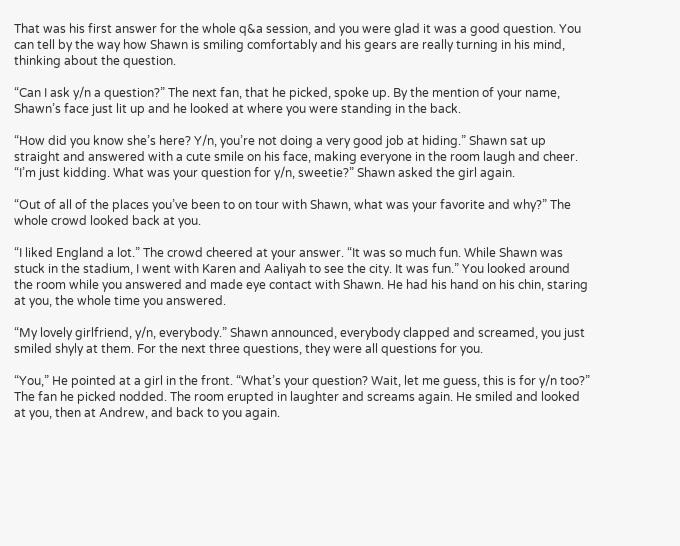That was his first answer for the whole q&a session, and you were glad it was a good question. You can tell by the way how Shawn is smiling comfortably and his gears are really turning in his mind, thinking about the question.

“Can I ask y/n a question?” The next fan, that he picked, spoke up. By the mention of your name, Shawn’s face just lit up and he looked at where you were standing in the back.

“How did you know she’s here? Y/n, you’re not doing a very good job at hiding.” Shawn sat up straight and answered with a cute smile on his face, making everyone in the room laugh and cheer. “I’m just kidding. What was your question for y/n, sweetie?” Shawn asked the girl again.

“Out of all of the places you’ve been to on tour with Shawn, what was your favorite and why?” The whole crowd looked back at you.

“I liked England a lot.” The crowd cheered at your answer. “It was so much fun. While Shawn was stuck in the stadium, I went with Karen and Aaliyah to see the city. It was fun.” You looked around the room while you answered and made eye contact with Shawn. He had his hand on his chin, staring at you, the whole time you answered.

“My lovely girlfriend, y/n, everybody.” Shawn announced, everybody clapped and screamed, you just smiled shyly at them. For the next three questions, they were all questions for you.

“You,” He pointed at a girl in the front. “What’s your question? Wait, let me guess, this is for y/n too?” The fan he picked nodded. The room erupted in laughter and screams again. He smiled and looked at you, then at Andrew, and back to you again.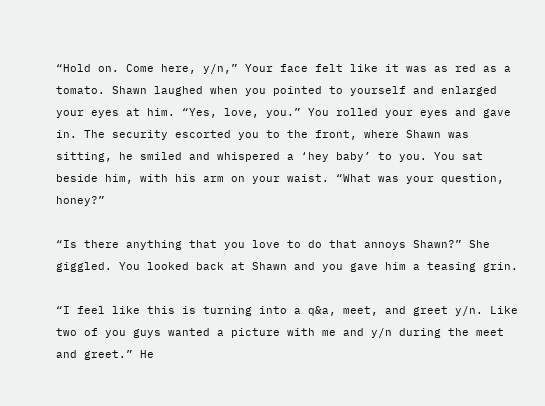“Hold on. Come here, y/n,” Your face felt like it was as red as a tomato. Shawn laughed when you pointed to yourself and enlarged your eyes at him. “Yes, love, you.” You rolled your eyes and gave in. The security escorted you to the front, where Shawn was sitting, he smiled and whispered a ‘hey baby’ to you. You sat beside him, with his arm on your waist. “What was your question, honey?”

“Is there anything that you love to do that annoys Shawn?” She giggled. You looked back at Shawn and you gave him a teasing grin.

“I feel like this is turning into a q&a, meet, and greet y/n. Like two of you guys wanted a picture with me and y/n during the meet and greet.” He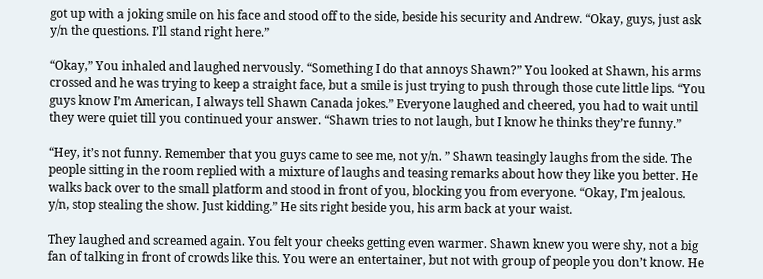got up with a joking smile on his face and stood off to the side, beside his security and Andrew. “Okay, guys, just ask y/n the questions. I’ll stand right here.”

“Okay,” You inhaled and laughed nervously. “Something I do that annoys Shawn?” You looked at Shawn, his arms crossed and he was trying to keep a straight face, but a smile is just trying to push through those cute little lips. “You guys know I’m American, I always tell Shawn Canada jokes.” Everyone laughed and cheered, you had to wait until they were quiet till you continued your answer. “Shawn tries to not laugh, but I know he thinks they’re funny.”

“Hey, it’s not funny. Remember that you guys came to see me, not y/n. ” Shawn teasingly laughs from the side. The people sitting in the room replied with a mixture of laughs and teasing remarks about how they like you better. He walks back over to the small platform and stood in front of you, blocking you from everyone. “Okay, I’m jealous. y/n, stop stealing the show. Just kidding.” He sits right beside you, his arm back at your waist.

They laughed and screamed again. You felt your cheeks getting even warmer. Shawn knew you were shy, not a big fan of talking in front of crowds like this. You were an entertainer, but not with group of people you don’t know. He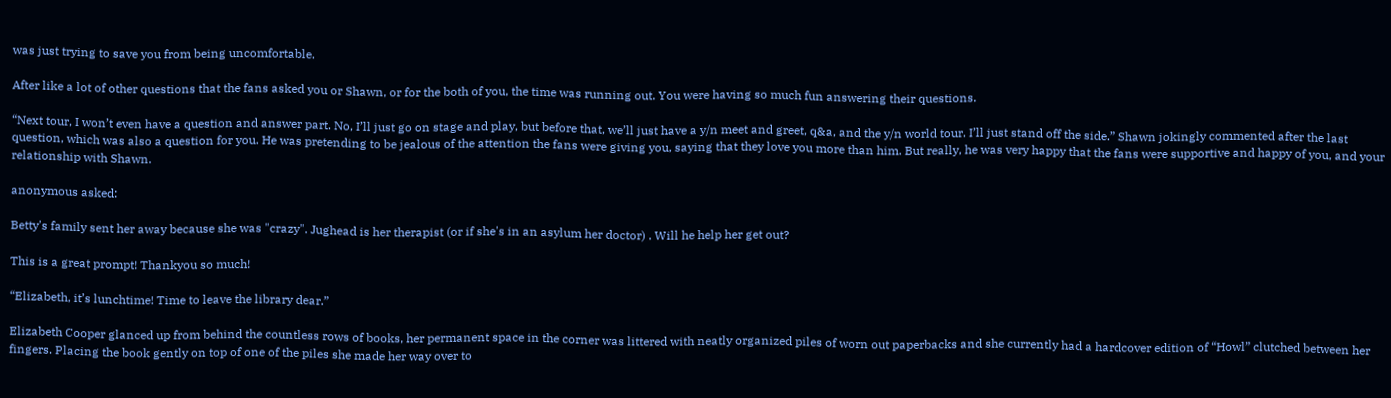was just trying to save you from being uncomfortable.

After like a lot of other questions that the fans asked you or Shawn, or for the both of you, the time was running out. You were having so much fun answering their questions.

“Next tour, I won’t even have a question and answer part. No, I’ll just go on stage and play, but before that, we’ll just have a y/n meet and greet, q&a, and the y/n world tour. I’ll just stand off the side.” Shawn jokingly commented after the last question, which was also a question for you. He was pretending to be jealous of the attention the fans were giving you, saying that they love you more than him. But really, he was very happy that the fans were supportive and happy of you, and your relationship with Shawn.

anonymous asked:

Betty's family sent her away because she was "crazy". Jughead is her therapist (or if she's in an asylum her doctor) . Will he help her get out?

This is a great prompt! Thankyou so much!

“Elizabeth, it’s lunchtime! Time to leave the library dear.”

Elizabeth Cooper glanced up from behind the countless rows of books, her permanent space in the corner was littered with neatly organized piles of worn out paperbacks and she currently had a hardcover edition of “Howl” clutched between her fingers. Placing the book gently on top of one of the piles she made her way over to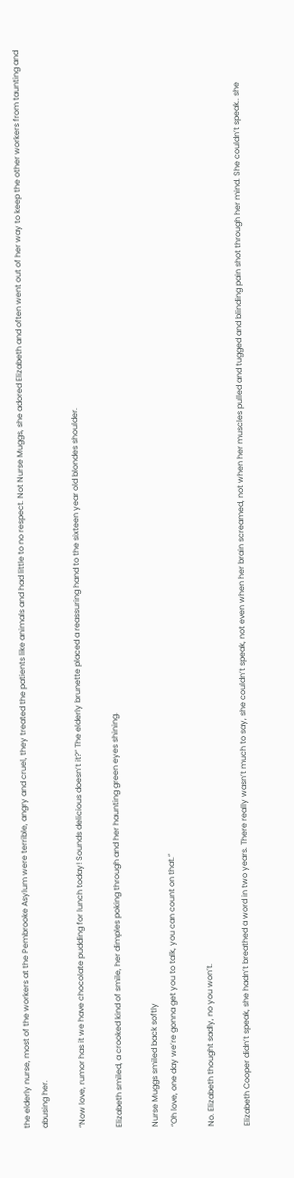the elderly nurse, most of the workers at the Pembrooke Asylum were terrible, angry and cruel, they treated the patients like animals and had little to no respect. Not Nurse Muggs, she adored Elizabeth and often went out of her way to keep the other workers from taunting and abusing her.

“Now love, rumor has it we have chocolate pudding for lunch today! Sounds delicious doesn’t it?” The elderly brunette placed a reassuring hand to the sixteen year old blondes shoulder.

Elizabeth smiled, a crooked kind of smile, her dimples poking through and her haunting green eyes shining.

Nurse Muggs smiled back softly
“Oh love, one day we’re gonna get you to talk, you can count on that.”

No. Elizabeth thought sadly, no you won’t.

Elizabeth Cooper didn’t speak, she hadn’t breathed a word in two years. There really wasn’t much to say, she couldn’t speak, not even when her brain screamed, not when her muscles pulled and tugged and blinding pain shot through her mind. She couldn’t speak.. she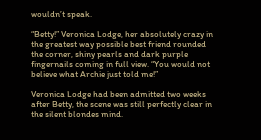wouldn’t speak.

“Betty!” Veronica Lodge, her absolutely crazy in the greatest way possible best friend rounded the corner, shiny pearls and dark purple fingernails coming in full view. “You would not believe what Archie just told me!”

Veronica Lodge had been admitted two weeks after Betty, the scene was still perfectly clear in the silent blondes mind.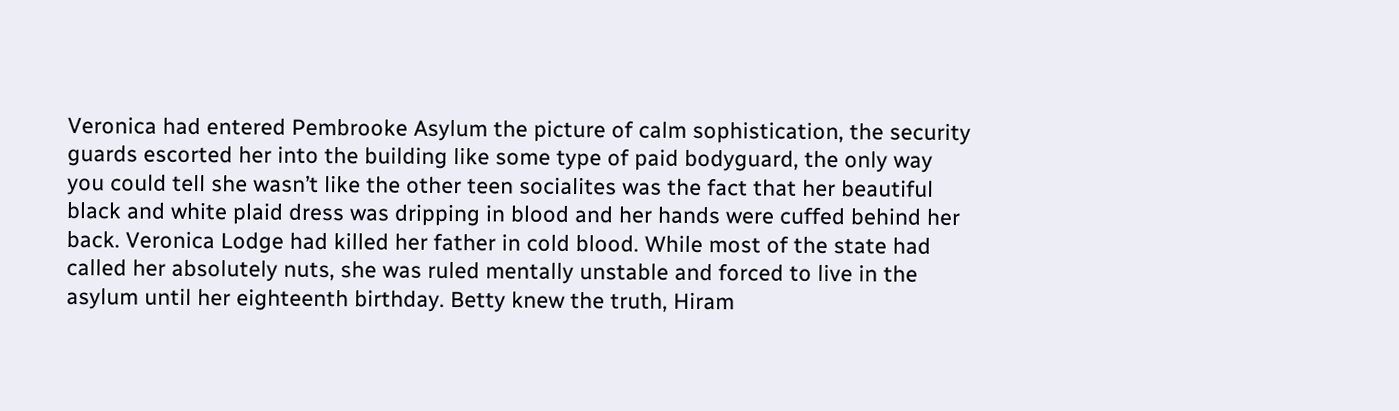Veronica had entered Pembrooke Asylum the picture of calm sophistication, the security guards escorted her into the building like some type of paid bodyguard, the only way you could tell she wasn’t like the other teen socialites was the fact that her beautiful black and white plaid dress was dripping in blood and her hands were cuffed behind her back. Veronica Lodge had killed her father in cold blood. While most of the state had called her absolutely nuts, she was ruled mentally unstable and forced to live in the asylum until her eighteenth birthday. Betty knew the truth, Hiram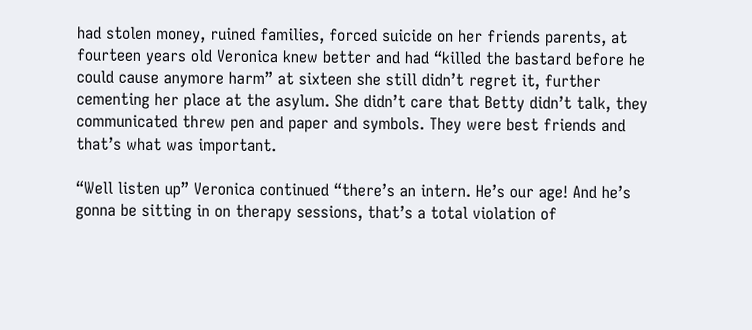had stolen money, ruined families, forced suicide on her friends parents, at fourteen years old Veronica knew better and had “killed the bastard before he could cause anymore harm” at sixteen she still didn’t regret it, further cementing her place at the asylum. She didn’t care that Betty didn’t talk, they communicated threw pen and paper and symbols. They were best friends and that’s what was important.

“Well listen up” Veronica continued “there’s an intern. He’s our age! And he’s gonna be sitting in on therapy sessions, that’s a total violation of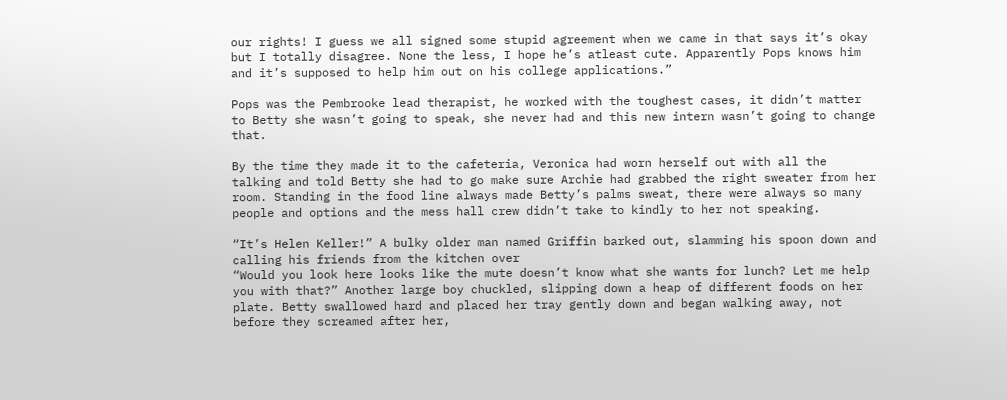our rights! I guess we all signed some stupid agreement when we came in that says it’s okay but I totally disagree. None the less, I hope he’s atleast cute. Apparently Pops knows him and it’s supposed to help him out on his college applications.”

Pops was the Pembrooke lead therapist, he worked with the toughest cases, it didn’t matter to Betty she wasn’t going to speak, she never had and this new intern wasn’t going to change that.

By the time they made it to the cafeteria, Veronica had worn herself out with all the talking and told Betty she had to go make sure Archie had grabbed the right sweater from her room. Standing in the food line always made Betty’s palms sweat, there were always so many people and options and the mess hall crew didn’t take to kindly to her not speaking.

“It’s Helen Keller!” A bulky older man named Griffin barked out, slamming his spoon down and calling his friends from the kitchen over
“Would you look here looks like the mute doesn’t know what she wants for lunch? Let me help you with that?” Another large boy chuckled, slipping down a heap of different foods on her plate. Betty swallowed hard and placed her tray gently down and began walking away, not before they screamed after her,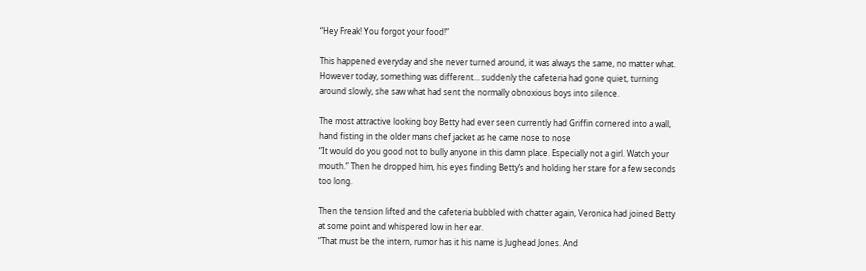“Hey Freak! You forgot your food!”

This happened everyday and she never turned around, it was always the same, no matter what. However today, something was different… suddenly the cafeteria had gone quiet, turning around slowly, she saw what had sent the normally obnoxious boys into silence.

The most attractive looking boy Betty had ever seen currently had Griffin cornered into a wall, hand fisting in the older mans chef jacket as he came nose to nose
“It would do you good not to bully anyone in this damn place. Especially not a girl. Watch your mouth.” Then he dropped him, his eyes finding Betty’s and holding her stare for a few seconds too long.

Then the tension lifted and the cafeteria bubbled with chatter again, Veronica had joined Betty at some point and whispered low in her ear.
“That must be the intern, rumor has it his name is Jughead Jones. And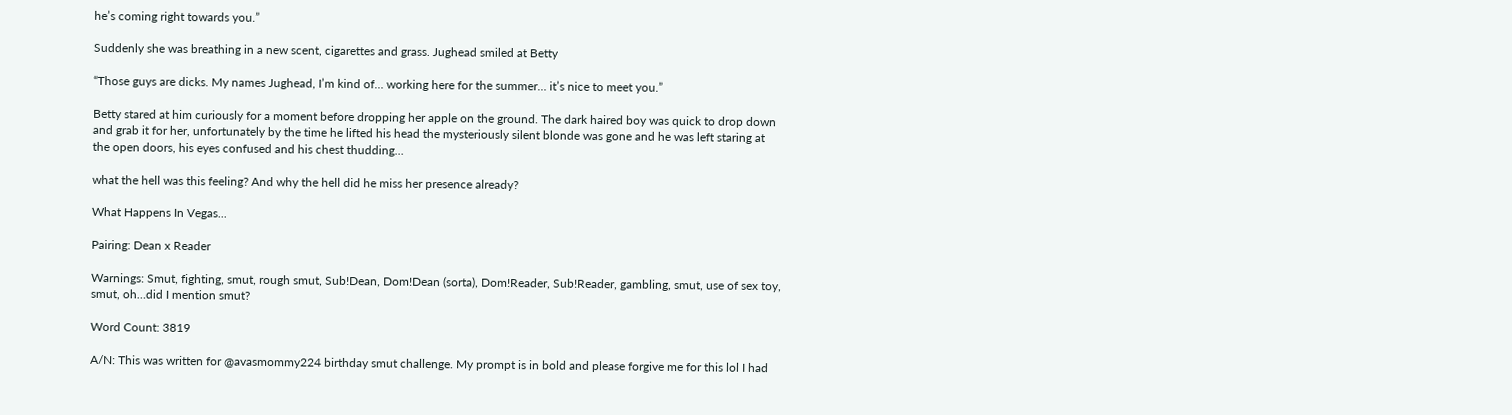he’s coming right towards you.”

Suddenly she was breathing in a new scent, cigarettes and grass. Jughead smiled at Betty

“Those guys are dicks. My names Jughead, I’m kind of… working here for the summer… it’s nice to meet you.”

Betty stared at him curiously for a moment before dropping her apple on the ground. The dark haired boy was quick to drop down and grab it for her, unfortunately by the time he lifted his head the mysteriously silent blonde was gone and he was left staring at the open doors, his eyes confused and his chest thudding…

what the hell was this feeling? And why the hell did he miss her presence already?

What Happens In Vegas...

Pairing: Dean x Reader

Warnings: Smut, fighting, smut, rough smut, Sub!Dean, Dom!Dean (sorta), Dom!Reader, Sub!Reader, gambling, smut, use of sex toy, smut, oh…did I mention smut?

Word Count: 3819

A/N: This was written for @avasmommy224 birthday smut challenge. My prompt is in bold and please forgive me for this lol I had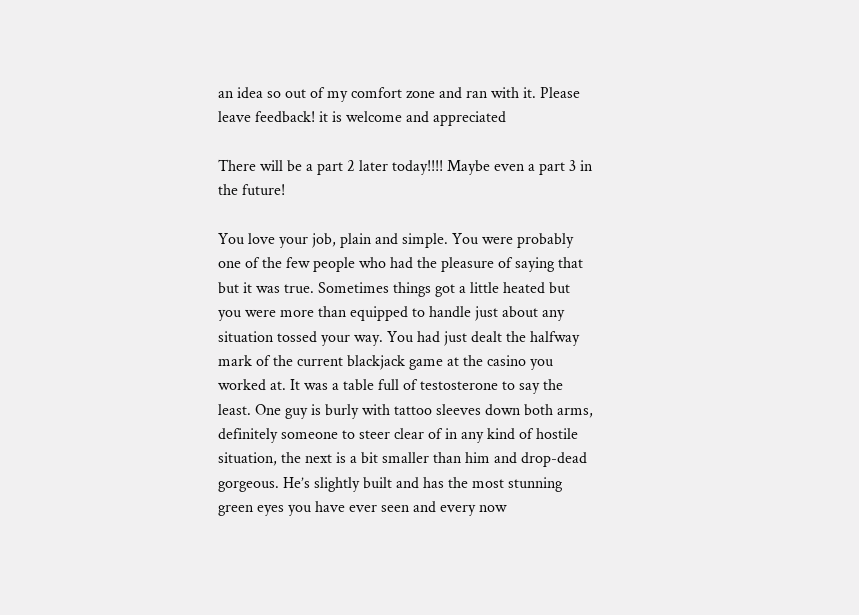an idea so out of my comfort zone and ran with it. Please leave feedback! it is welcome and appreciated

There will be a part 2 later today!!!! Maybe even a part 3 in the future!

You love your job, plain and simple. You were probably one of the few people who had the pleasure of saying that but it was true. Sometimes things got a little heated but you were more than equipped to handle just about any situation tossed your way. You had just dealt the halfway mark of the current blackjack game at the casino you worked at. It was a table full of testosterone to say the least. One guy is burly with tattoo sleeves down both arms, definitely someone to steer clear of in any kind of hostile situation, the next is a bit smaller than him and drop-dead gorgeous. He’s slightly built and has the most stunning green eyes you have ever seen and every now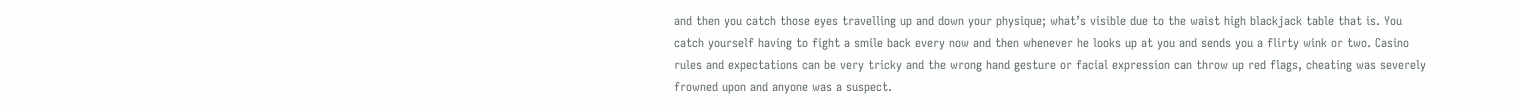and then you catch those eyes travelling up and down your physique; what’s visible due to the waist high blackjack table that is. You catch yourself having to fight a smile back every now and then whenever he looks up at you and sends you a flirty wink or two. Casino rules and expectations can be very tricky and the wrong hand gesture or facial expression can throw up red flags, cheating was severely frowned upon and anyone was a suspect.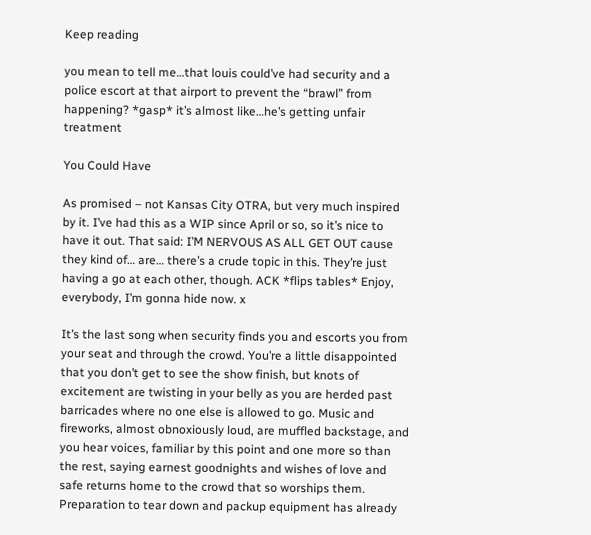Keep reading

you mean to tell me…that louis could’ve had security and a police escort at that airport to prevent the “brawl” from happening? *gasp* it’s almost like…he’s getting unfair treatment

You Could Have

As promised – not Kansas City OTRA, but very much inspired by it. I’ve had this as a WIP since April or so, so it’s nice to have it out. That said: I’M NERVOUS AS ALL GET OUT cause they kind of… are… there’s a crude topic in this. They’re just having a go at each other, though. ACK *flips tables* Enjoy, everybody, I’m gonna hide now. x

It’s the last song when security finds you and escorts you from your seat and through the crowd. You’re a little disappointed that you don’t get to see the show finish, but knots of excitement are twisting in your belly as you are herded past barricades where no one else is allowed to go. Music and fireworks, almost obnoxiously loud, are muffled backstage, and you hear voices, familiar by this point and one more so than the rest, saying earnest goodnights and wishes of love and safe returns home to the crowd that so worships them. Preparation to tear down and packup equipment has already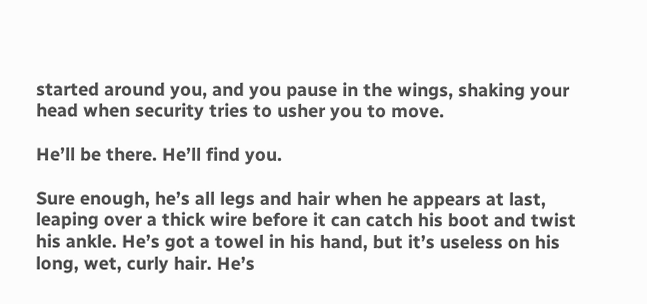started around you, and you pause in the wings, shaking your head when security tries to usher you to move.

He’ll be there. He’ll find you.

Sure enough, he’s all legs and hair when he appears at last, leaping over a thick wire before it can catch his boot and twist his ankle. He’s got a towel in his hand, but it’s useless on his long, wet, curly hair. He’s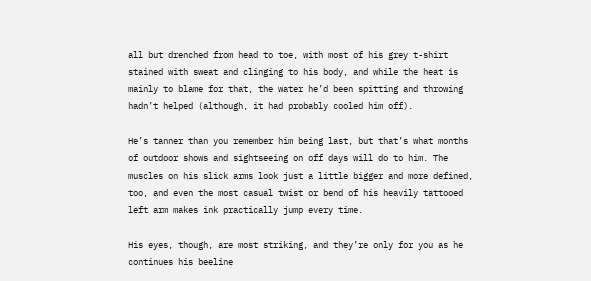all but drenched from head to toe, with most of his grey t-shirt stained with sweat and clinging to his body, and while the heat is mainly to blame for that, the water he’d been spitting and throwing hadn’t helped (although, it had probably cooled him off).

He’s tanner than you remember him being last, but that’s what months of outdoor shows and sightseeing on off days will do to him. The muscles on his slick arms look just a little bigger and more defined, too, and even the most casual twist or bend of his heavily tattooed left arm makes ink practically jump every time.

His eyes, though, are most striking, and they’re only for you as he continues his beeline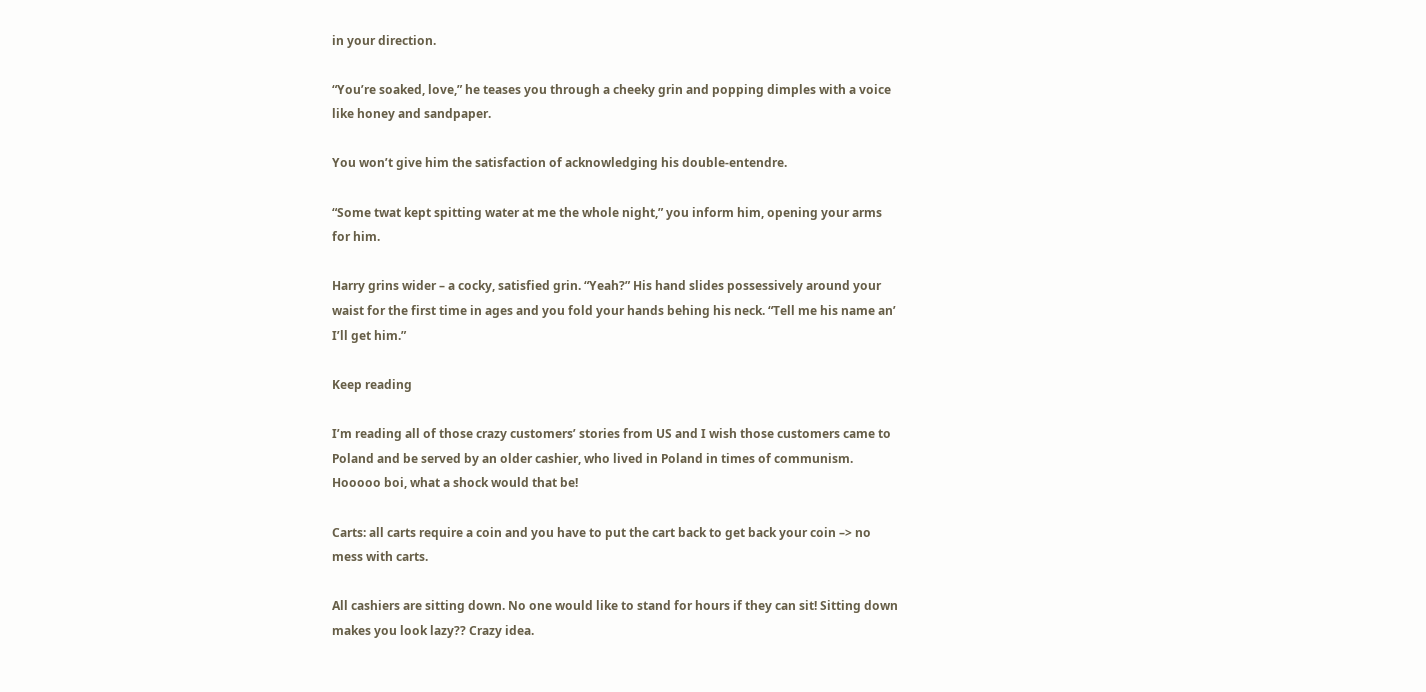in your direction.

“You’re soaked, love,” he teases you through a cheeky grin and popping dimples with a voice like honey and sandpaper.

You won’t give him the satisfaction of acknowledging his double-entendre.

“Some twat kept spitting water at me the whole night,” you inform him, opening your arms for him.

Harry grins wider – a cocky, satisfied grin. “Yeah?” His hand slides possessively around your waist for the first time in ages and you fold your hands behing his neck. “Tell me his name an’ I’ll get him.”

Keep reading

I’m reading all of those crazy customers’ stories from US and I wish those customers came to Poland and be served by an older cashier, who lived in Poland in times of communism. Hooooo boi, what a shock would that be!

Carts: all carts require a coin and you have to put the cart back to get back your coin –> no mess with carts.

All cashiers are sitting down. No one would like to stand for hours if they can sit! Sitting down makes you look lazy?? Crazy idea.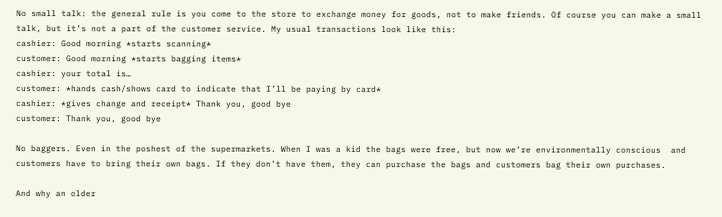No small talk: the general rule is you come to the store to exchange money for goods, not to make friends. Of course you can make a small talk, but it’s not a part of the customer service. My usual transactions look like this:
cashier: Good morning *starts scanning*
customer: Good morning *starts bagging items*
cashier: your total is…
customer: *hands cash/shows card to indicate that I’ll be paying by card*
cashier: *gives change and receipt* Thank you, good bye
customer: Thank you, good bye

No baggers. Even in the poshest of the supermarkets. When I was a kid the bags were free, but now we’re environmentally conscious  and customers have to bring their own bags. If they don’t have them, they can purchase the bags and customers bag their own purchases.

And why an older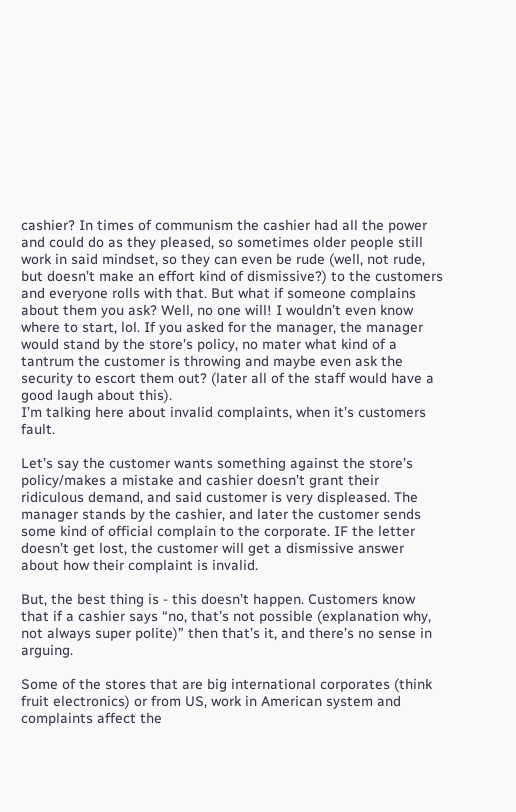cashier? In times of communism the cashier had all the power and could do as they pleased, so sometimes older people still work in said mindset, so they can even be rude (well, not rude, but doesn’t make an effort kind of dismissive?) to the customers and everyone rolls with that. But what if someone complains about them you ask? Well, no one will! I wouldn’t even know where to start, lol. If you asked for the manager, the manager would stand by the store’s policy, no mater what kind of a tantrum the customer is throwing and maybe even ask the security to escort them out? (later all of the staff would have a good laugh about this).
I’m talking here about invalid complaints, when it’s customers fault.

Let’s say the customer wants something against the store’s policy/makes a mistake and cashier doesn’t grant their ridiculous demand, and said customer is very displeased. The manager stands by the cashier, and later the customer sends some kind of official complain to the corporate. IF the letter doesn’t get lost, the customer will get a dismissive answer about how their complaint is invalid.

But, the best thing is - this doesn’t happen. Customers know that if a cashier says “no, that’s not possible (explanation why, not always super polite)” then that’s it, and there’s no sense in arguing.

Some of the stores that are big international corporates (think fruit electronics) or from US, work in American system and complaints affect the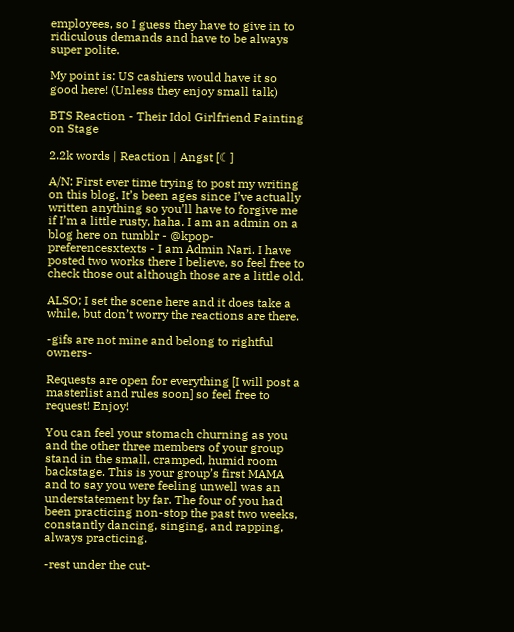employees, so I guess they have to give in to ridiculous demands and have to be always super polite.

My point is: US cashiers would have it so good here! (Unless they enjoy small talk)

BTS Reaction - Their Idol Girlfriend Fainting on Stage

2.2k words | Reaction | Angst [☾]

A/N: First ever time trying to post my writing on this blog. It’s been ages since I’ve actually written anything so you’ll have to forgive me if I’m a little rusty, haha. I am an admin on a blog here on tumblr - @kpop-preferencesxtexts - I am Admin Nari. I have posted two works there I believe, so feel free to check those out although those are a little old.

ALSO; I set the scene here and it does take a while, but don’t worry the reactions are there.

-gifs are not mine and belong to rightful owners-

Requests are open for everything [I will post a masterlist and rules soon] so feel free to request! Enjoy!

You can feel your stomach churning as you and the other three members of your group stand in the small, cramped, humid room backstage. This is your group’s first MAMA and to say you were feeling unwell was an understatement by far. The four of you had been practicing non-stop the past two weeks, constantly dancing, singing, and rapping, always practicing.

-rest under the cut-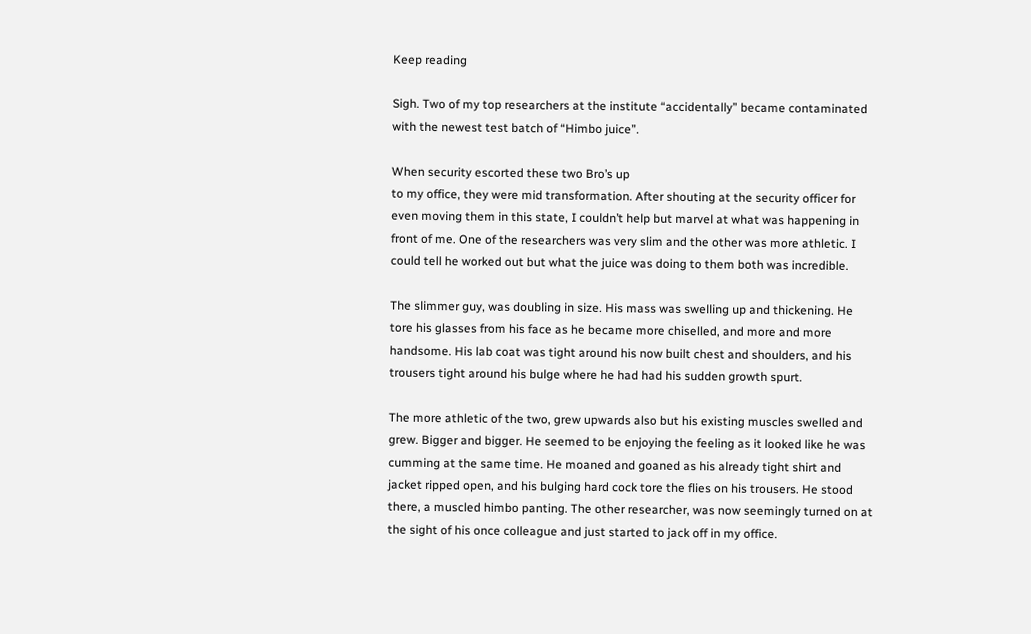Keep reading

Sigh. Two of my top researchers at the institute “accidentally” became contaminated with the newest test batch of “Himbo juice”.

When security escorted these two Bro’s up
to my office, they were mid transformation. After shouting at the security officer for even moving them in this state, I couldn’t help but marvel at what was happening in front of me. One of the researchers was very slim and the other was more athletic. I could tell he worked out but what the juice was doing to them both was incredible.

The slimmer guy, was doubling in size. His mass was swelling up and thickening. He tore his glasses from his face as he became more chiselled, and more and more handsome. His lab coat was tight around his now built chest and shoulders, and his trousers tight around his bulge where he had had his sudden growth spurt.

The more athletic of the two, grew upwards also but his existing muscles swelled and grew. Bigger and bigger. He seemed to be enjoying the feeling as it looked like he was cumming at the same time. He moaned and goaned as his already tight shirt and jacket ripped open, and his bulging hard cock tore the flies on his trousers. He stood there, a muscled himbo panting. The other researcher, was now seemingly turned on at the sight of his once colleague and just started to jack off in my office.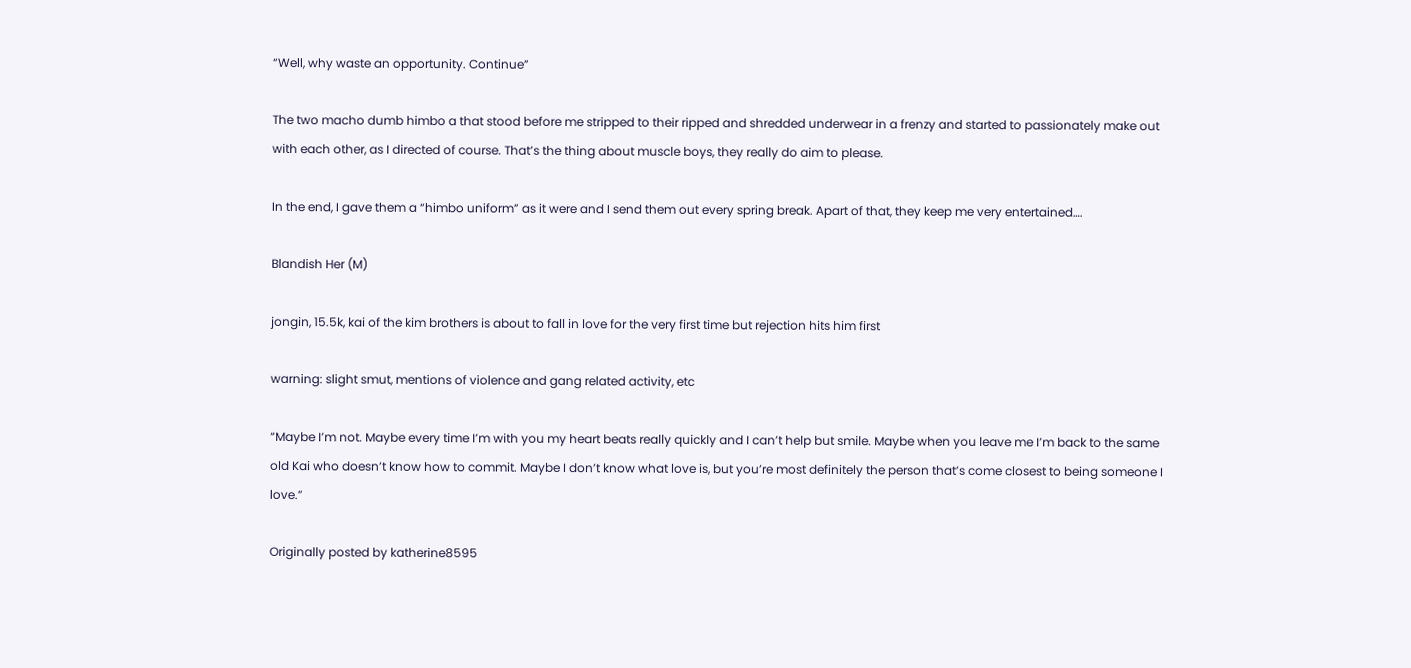“Well, why waste an opportunity. Continue”

The two macho dumb himbo a that stood before me stripped to their ripped and shredded underwear in a frenzy and started to passionately make out with each other, as I directed of course. That’s the thing about muscle boys, they really do aim to please.

In the end, I gave them a “himbo uniform” as it were and I send them out every spring break. Apart of that, they keep me very entertained….

Blandish Her (M)

jongin, 15.5k, kai of the kim brothers is about to fall in love for the very first time but rejection hits him first

warning: slight smut, mentions of violence and gang related activity, etc

“Maybe I’m not. Maybe every time I’m with you my heart beats really quickly and I can’t help but smile. Maybe when you leave me I’m back to the same old Kai who doesn’t know how to commit. Maybe I don’t know what love is, but you’re most definitely the person that’s come closest to being someone I love.”

Originally posted by katherine8595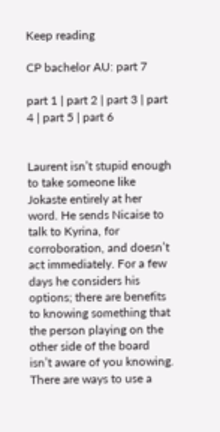Keep reading

CP bachelor AU: part 7

part 1 | part 2 | part 3 | part 4 | part 5 | part 6


Laurent isn’t stupid enough to take someone like Jokaste entirely at her word. He sends Nicaise to talk to Kyrina, for corroboration, and doesn’t act immediately. For a few days he considers his options; there are benefits to knowing something that the person playing on the other side of the board isn’t aware of you knowing. There are ways to use a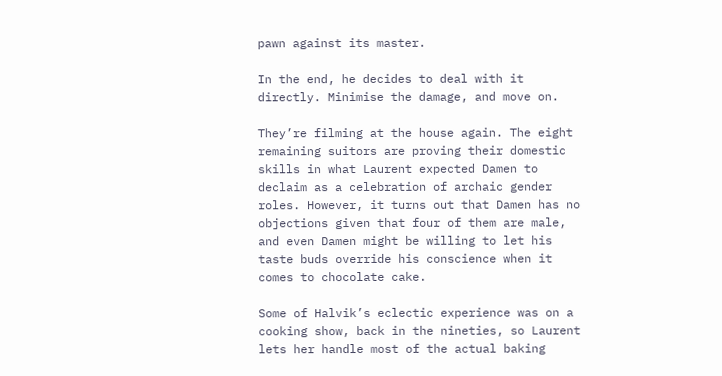pawn against its master.

In the end, he decides to deal with it directly. Minimise the damage, and move on.

They’re filming at the house again. The eight remaining suitors are proving their domestic skills in what Laurent expected Damen to declaim as a celebration of archaic gender roles. However, it turns out that Damen has no objections given that four of them are male, and even Damen might be willing to let his taste buds override his conscience when it comes to chocolate cake.

Some of Halvik’s eclectic experience was on a cooking show, back in the nineties, so Laurent lets her handle most of the actual baking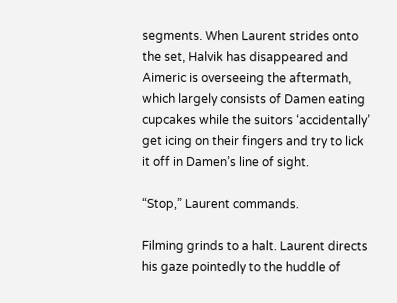segments. When Laurent strides onto the set, Halvik has disappeared and Aimeric is overseeing the aftermath, which largely consists of Damen eating cupcakes while the suitors ‘accidentally’ get icing on their fingers and try to lick it off in Damen’s line of sight.

“Stop,” Laurent commands.

Filming grinds to a halt. Laurent directs his gaze pointedly to the huddle of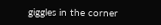giggles in the corner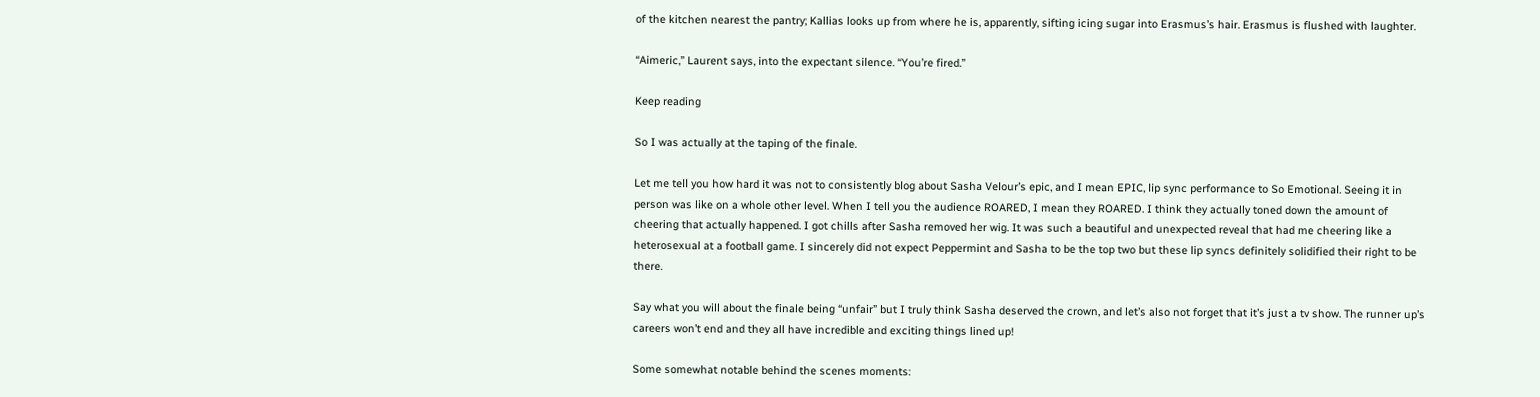of the kitchen nearest the pantry; Kallias looks up from where he is, apparently, sifting icing sugar into Erasmus’s hair. Erasmus is flushed with laughter.

“Aimeric,” Laurent says, into the expectant silence. “You’re fired.”

Keep reading

So I was actually at the taping of the finale.

Let me tell you how hard it was not to consistently blog about Sasha Velour’s epic, and I mean EPIC, lip sync performance to So Emotional. Seeing it in person was like on a whole other level. When I tell you the audience ROARED, I mean they ROARED. I think they actually toned down the amount of cheering that actually happened. I got chills after Sasha removed her wig. It was such a beautiful and unexpected reveal that had me cheering like a heterosexual at a football game. I sincerely did not expect Peppermint and Sasha to be the top two but these lip syncs definitely solidified their right to be there.

Say what you will about the finale being “unfair” but I truly think Sasha deserved the crown, and let’s also not forget that it’s just a tv show. The runner up’s careers won’t end and they all have incredible and exciting things lined up!

Some somewhat notable behind the scenes moments: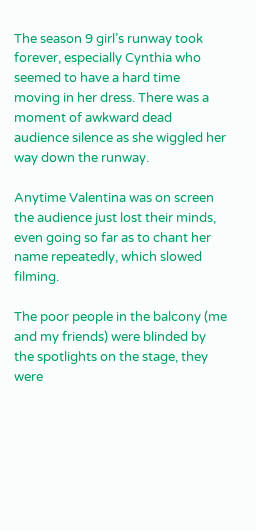The season 9 girl’s runway took forever, especially Cynthia who seemed to have a hard time moving in her dress. There was a moment of awkward dead audience silence as she wiggled her way down the runway.

Anytime Valentina was on screen the audience just lost their minds, even going so far as to chant her name repeatedly, which slowed filming.

The poor people in the balcony (me and my friends) were blinded by the spotlights on the stage, they were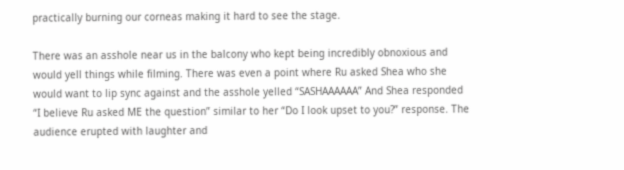practically burning our corneas making it hard to see the stage.

There was an asshole near us in the balcony who kept being incredibly obnoxious and would yell things while filming. There was even a point where Ru asked Shea who she would want to lip sync against and the asshole yelled “SASHAAAAAA” And Shea responded “I believe Ru asked ME the question” similar to her “Do I look upset to you?” response. The audience erupted with laughter and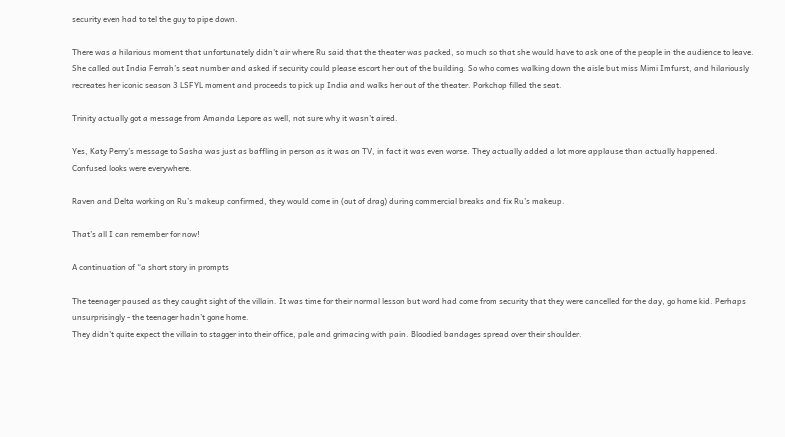security even had to tel the guy to pipe down.

There was a hilarious moment that unfortunately didn’t air where Ru said that the theater was packed, so much so that she would have to ask one of the people in the audience to leave. She called out India Ferrah’s seat number and asked if security could please escort her out of the building. So who comes walking down the aisle but miss Mimi Imfurst, and hilariously recreates her iconic season 3 LSFYL moment and proceeds to pick up India and walks her out of the theater. Porkchop filled the seat.

Trinity actually got a message from Amanda Lepore as well, not sure why it wasn’t aired.

Yes, Katy Perry’s message to Sasha was just as baffling in person as it was on TV, in fact it was even worse. They actually added a lot more applause than actually happened. Confused looks were everywhere.

Raven and Delta working on Ru’s makeup confirmed, they would come in (out of drag) during commercial breaks and fix Ru’s makeup.

That’s all I can remember for now!

A continuation of “a short story in prompts

The teenager paused as they caught sight of the villain. It was time for their normal lesson but word had come from security that they were cancelled for the day, go home kid. Perhaps unsurprisingly - the teenager hadn’t gone home.
They didn’t quite expect the villain to stagger into their office, pale and grimacing with pain. Bloodied bandages spread over their shoulder.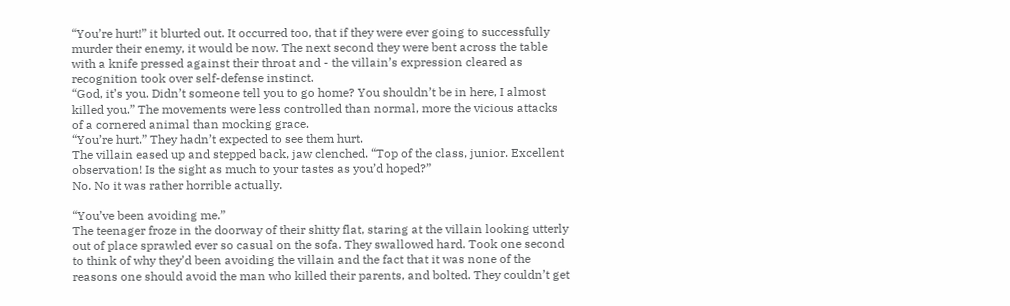“You’re hurt!” it blurted out. It occurred too, that if they were ever going to successfully murder their enemy, it would be now. The next second they were bent across the table with a knife pressed against their throat and - the villain’s expression cleared as recognition took over self-defense instinct.
“God, it’s you. Didn’t someone tell you to go home? You shouldn’t be in here, I almost killed you.” The movements were less controlled than normal, more the vicious attacks of a cornered animal than mocking grace.
“You’re hurt.” They hadn’t expected to see them hurt.
The villain eased up and stepped back, jaw clenched. “Top of the class, junior. Excellent observation! Is the sight as much to your tastes as you’d hoped?”
No. No it was rather horrible actually.

“You’ve been avoiding me.”
The teenager froze in the doorway of their shitty flat, staring at the villain looking utterly out of place sprawled ever so casual on the sofa. They swallowed hard. Took one second to think of why they’d been avoiding the villain and the fact that it was none of the reasons one should avoid the man who killed their parents, and bolted. They couldn’t get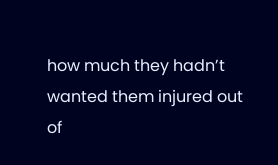how much they hadn’t wanted them injured out of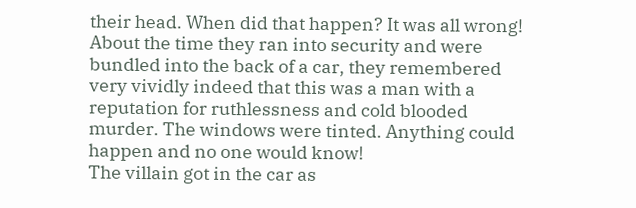their head. When did that happen? It was all wrong! About the time they ran into security and were bundled into the back of a car, they remembered very vividly indeed that this was a man with a reputation for ruthlessness and cold blooded murder. The windows were tinted. Anything could happen and no one would know!
The villain got in the car as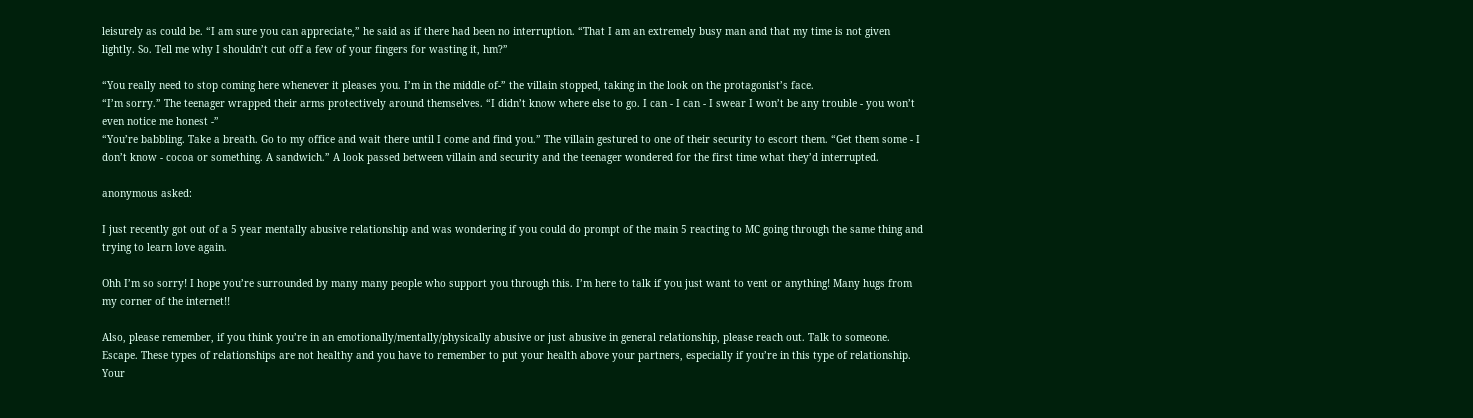leisurely as could be. “I am sure you can appreciate,” he said as if there had been no interruption. “That I am an extremely busy man and that my time is not given lightly. So. Tell me why I shouldn’t cut off a few of your fingers for wasting it, hm?”

“You really need to stop coming here whenever it pleases you. I’m in the middle of-” the villain stopped, taking in the look on the protagonist’s face.
“I’m sorry.” The teenager wrapped their arms protectively around themselves. “I didn’t know where else to go. I can - I can - I swear I won’t be any trouble - you won’t even notice me honest -”
“You’re babbling. Take a breath. Go to my office and wait there until I come and find you.” The villain gestured to one of their security to escort them. “Get them some - I don’t know - cocoa or something. A sandwich.” A look passed between villain and security and the teenager wondered for the first time what they’d interrupted.

anonymous asked:

I just recently got out of a 5 year mentally abusive relationship and was wondering if you could do prompt of the main 5 reacting to MC going through the same thing and trying to learn love again.

Ohh I’m so sorry! I hope you’re surrounded by many many people who support you through this. I’m here to talk if you just want to vent or anything! Many hugs from my corner of the internet!!

Also, please remember, if you think you’re in an emotionally/mentally/physically abusive or just abusive in general relationship, please reach out. Talk to someone. Escape. These types of relationships are not healthy and you have to remember to put your health above your partners, especially if you’re in this type of relationship. Your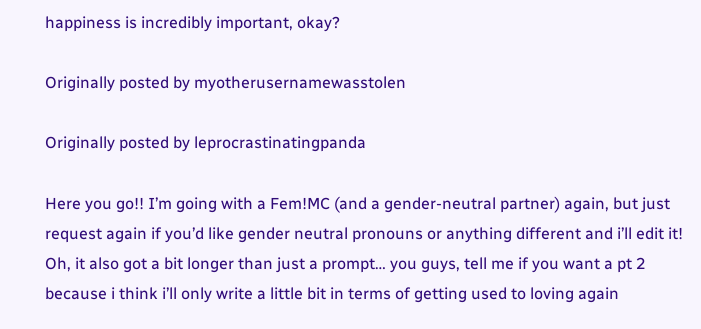happiness is incredibly important, okay?

Originally posted by myotherusernamewasstolen

Originally posted by leprocrastinatingpanda

Here you go!! I’m going with a Fem!MC (and a gender-neutral partner) again, but just request again if you’d like gender neutral pronouns or anything different and i’ll edit it! Oh, it also got a bit longer than just a prompt… you guys, tell me if you want a pt 2 because i think i’ll only write a little bit in terms of getting used to loving again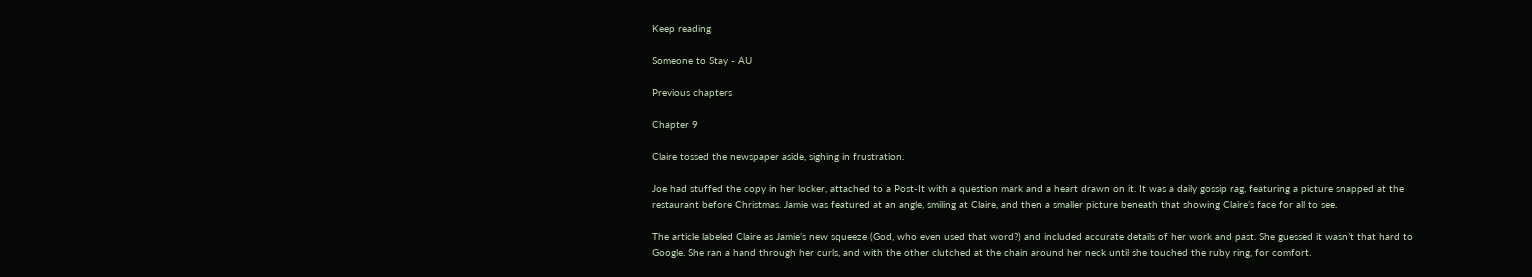Keep reading

Someone to Stay - AU

Previous chapters

Chapter 9

Claire tossed the newspaper aside, sighing in frustration.

Joe had stuffed the copy in her locker, attached to a Post-It with a question mark and a heart drawn on it. It was a daily gossip rag, featuring a picture snapped at the restaurant before Christmas. Jamie was featured at an angle, smiling at Claire, and then a smaller picture beneath that showing Claire’s face for all to see.

The article labeled Claire as Jamie’s new squeeze (God, who even used that word?) and included accurate details of her work and past. She guessed it wasn’t that hard to Google. She ran a hand through her curls, and with the other clutched at the chain around her neck until she touched the ruby ring, for comfort.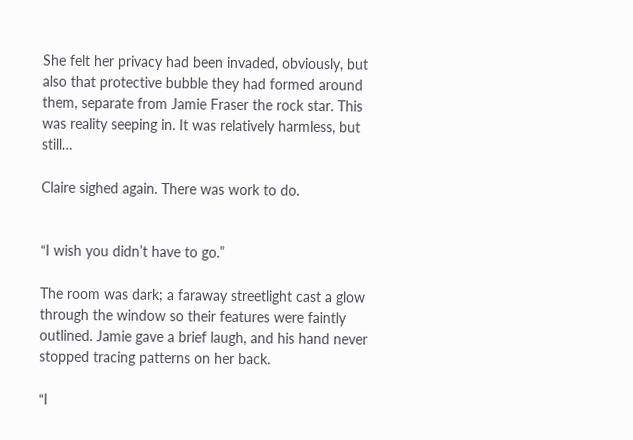She felt her privacy had been invaded, obviously, but also that protective bubble they had formed around them, separate from Jamie Fraser the rock star. This was reality seeping in. It was relatively harmless, but still…

Claire sighed again. There was work to do.


“I wish you didn’t have to go.”

The room was dark; a faraway streetlight cast a glow through the window so their features were faintly outlined. Jamie gave a brief laugh, and his hand never stopped tracing patterns on her back.

“I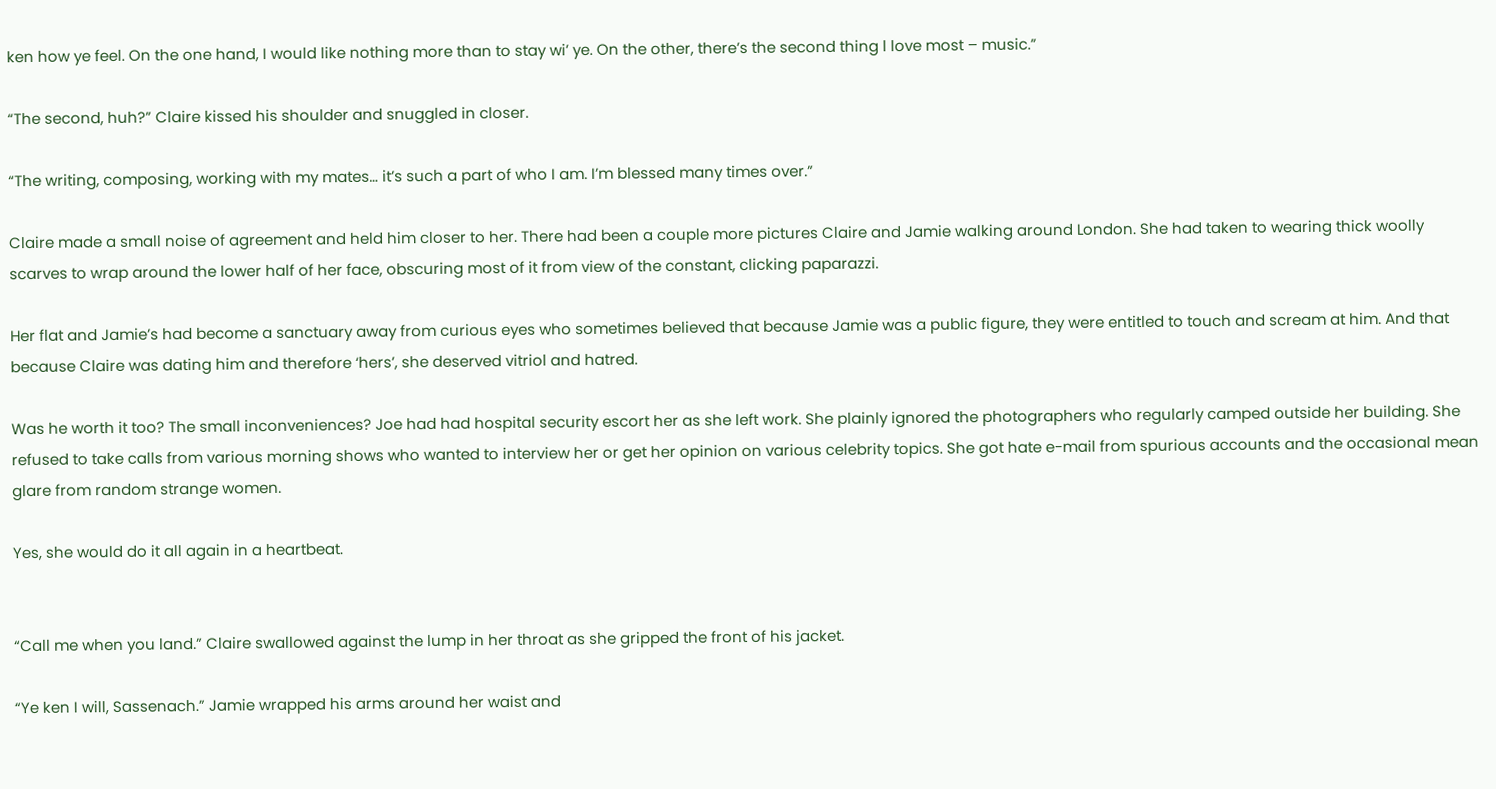ken how ye feel. On the one hand, I would like nothing more than to stay wi’ ye. On the other, there’s the second thing l love most – music.”

“The second, huh?” Claire kissed his shoulder and snuggled in closer.

“The writing, composing, working with my mates… it’s such a part of who I am. I’m blessed many times over.”

Claire made a small noise of agreement and held him closer to her. There had been a couple more pictures Claire and Jamie walking around London. She had taken to wearing thick woolly scarves to wrap around the lower half of her face, obscuring most of it from view of the constant, clicking paparazzi.

Her flat and Jamie’s had become a sanctuary away from curious eyes who sometimes believed that because Jamie was a public figure, they were entitled to touch and scream at him. And that because Claire was dating him and therefore ‘hers’, she deserved vitriol and hatred.

Was he worth it too? The small inconveniences? Joe had had hospital security escort her as she left work. She plainly ignored the photographers who regularly camped outside her building. She refused to take calls from various morning shows who wanted to interview her or get her opinion on various celebrity topics. She got hate e-mail from spurious accounts and the occasional mean glare from random strange women.

Yes, she would do it all again in a heartbeat.


“Call me when you land.” Claire swallowed against the lump in her throat as she gripped the front of his jacket.

“Ye ken I will, Sassenach.” Jamie wrapped his arms around her waist and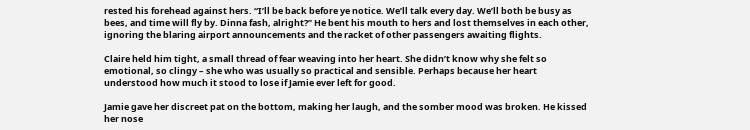rested his forehead against hers. “I’ll be back before ye notice. We’ll talk every day. We’ll both be busy as bees, and time will fly by. Dinna fash, alright?” He bent his mouth to hers and lost themselves in each other, ignoring the blaring airport announcements and the racket of other passengers awaiting flights.

Claire held him tight, a small thread of fear weaving into her heart. She didn’t know why she felt so emotional, so clingy – she who was usually so practical and sensible. Perhaps because her heart understood how much it stood to lose if Jamie ever left for good.

Jamie gave her discreet pat on the bottom, making her laugh, and the somber mood was broken. He kissed her nose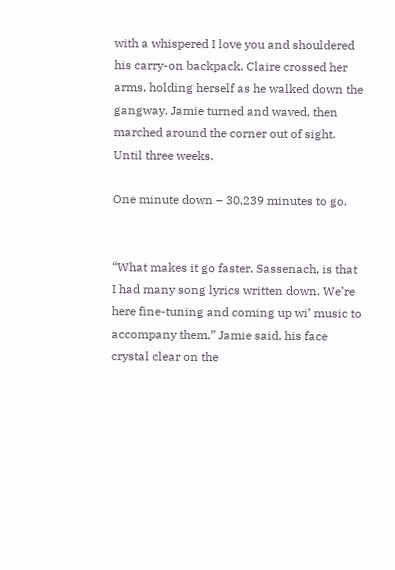with a whispered I love you and shouldered his carry-on backpack. Claire crossed her arms, holding herself as he walked down the gangway. Jamie turned and waved, then marched around the corner out of sight. Until three weeks.

One minute down – 30,239 minutes to go.


“What makes it go faster, Sassenach, is that I had many song lyrics written down. We’re here fine-tuning and coming up wi’ music to accompany them,” Jamie said, his face crystal clear on the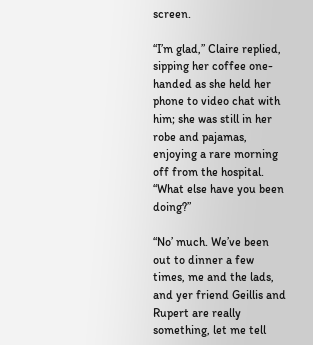screen.

“I’m glad,” Claire replied, sipping her coffee one-handed as she held her phone to video chat with him; she was still in her robe and pajamas, enjoying a rare morning off from the hospital. “What else have you been doing?”

“No’ much. We’ve been out to dinner a few times, me and the lads, and yer friend Geillis and Rupert are really something, let me tell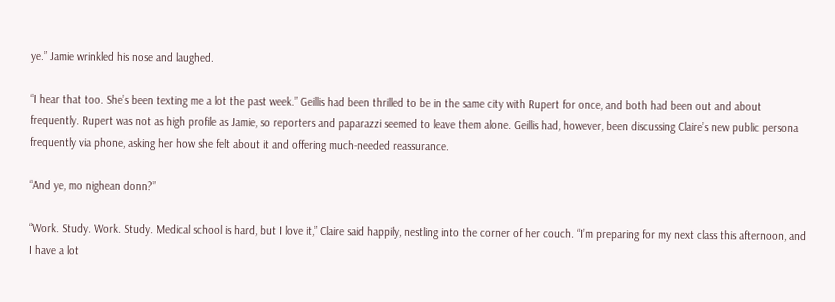ye.” Jamie wrinkled his nose and laughed.

“I hear that too. She’s been texting me a lot the past week.” Geillis had been thrilled to be in the same city with Rupert for once, and both had been out and about frequently. Rupert was not as high profile as Jamie, so reporters and paparazzi seemed to leave them alone. Geillis had, however, been discussing Claire’s new public persona frequently via phone, asking her how she felt about it and offering much-needed reassurance.

“And ye, mo nighean donn?”

“Work. Study. Work. Study. Medical school is hard, but I love it,” Claire said happily, nestling into the corner of her couch. “I’m preparing for my next class this afternoon, and I have a lot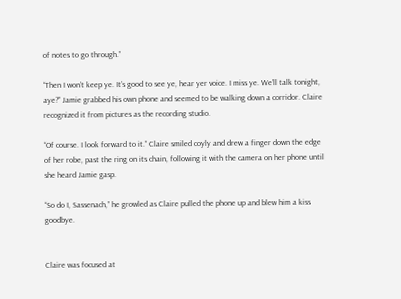of notes to go through.”

“Then I won’t keep ye. It’s good to see ye, hear yer voice. I miss ye. We’ll talk tonight, aye?” Jamie grabbed his own phone and seemed to be walking down a corridor. Claire recognized it from pictures as the recording studio.

“Of course. I look forward to it.” Claire smiled coyly and drew a finger down the edge of her robe, past the ring on its chain, following it with the camera on her phone until she heard Jamie gasp.

“So do I, Sassenach,” he growled as Claire pulled the phone up and blew him a kiss goodbye.


Claire was focused at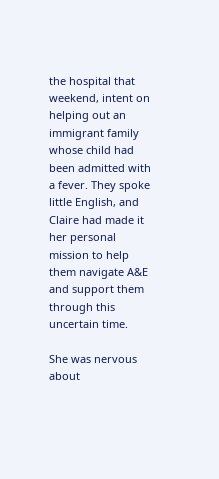the hospital that weekend, intent on helping out an immigrant family whose child had been admitted with a fever. They spoke little English, and Claire had made it her personal mission to help them navigate A&E and support them through this uncertain time.

She was nervous about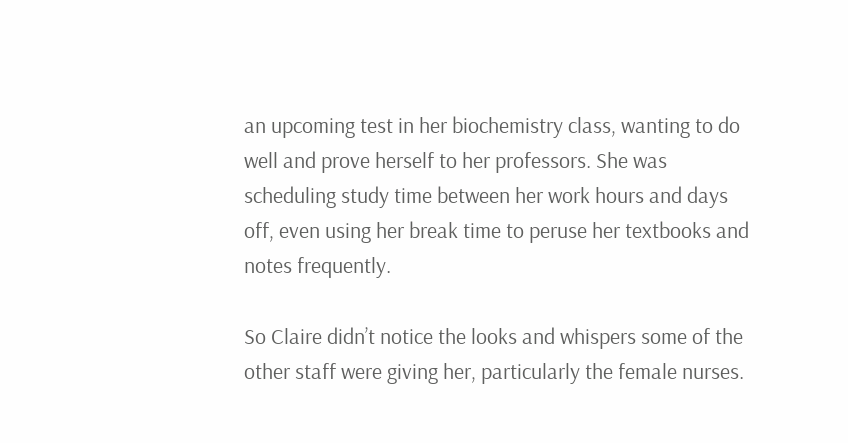an upcoming test in her biochemistry class, wanting to do well and prove herself to her professors. She was scheduling study time between her work hours and days off, even using her break time to peruse her textbooks and notes frequently.

So Claire didn’t notice the looks and whispers some of the other staff were giving her, particularly the female nurses.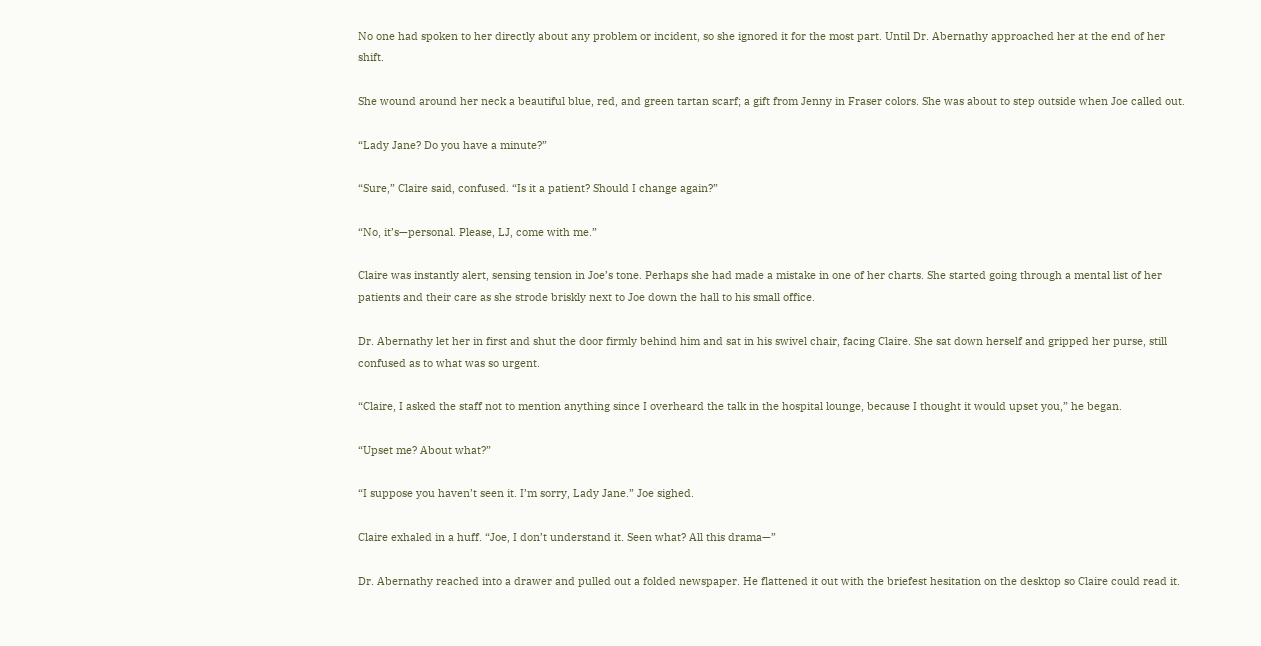No one had spoken to her directly about any problem or incident, so she ignored it for the most part. Until Dr. Abernathy approached her at the end of her shift.

She wound around her neck a beautiful blue, red, and green tartan scarf; a gift from Jenny in Fraser colors. She was about to step outside when Joe called out.

“Lady Jane? Do you have a minute?”

“Sure,” Claire said, confused. “Is it a patient? Should I change again?”

“No, it’s—personal. Please, LJ, come with me.”

Claire was instantly alert, sensing tension in Joe’s tone. Perhaps she had made a mistake in one of her charts. She started going through a mental list of her patients and their care as she strode briskly next to Joe down the hall to his small office.

Dr. Abernathy let her in first and shut the door firmly behind him and sat in his swivel chair, facing Claire. She sat down herself and gripped her purse, still confused as to what was so urgent.

“Claire, I asked the staff not to mention anything since I overheard the talk in the hospital lounge, because I thought it would upset you,” he began.

“Upset me? About what?”

“I suppose you haven’t seen it. I’m sorry, Lady Jane.” Joe sighed.

Claire exhaled in a huff. “Joe, I don’t understand it. Seen what? All this drama—”

Dr. Abernathy reached into a drawer and pulled out a folded newspaper. He flattened it out with the briefest hesitation on the desktop so Claire could read it.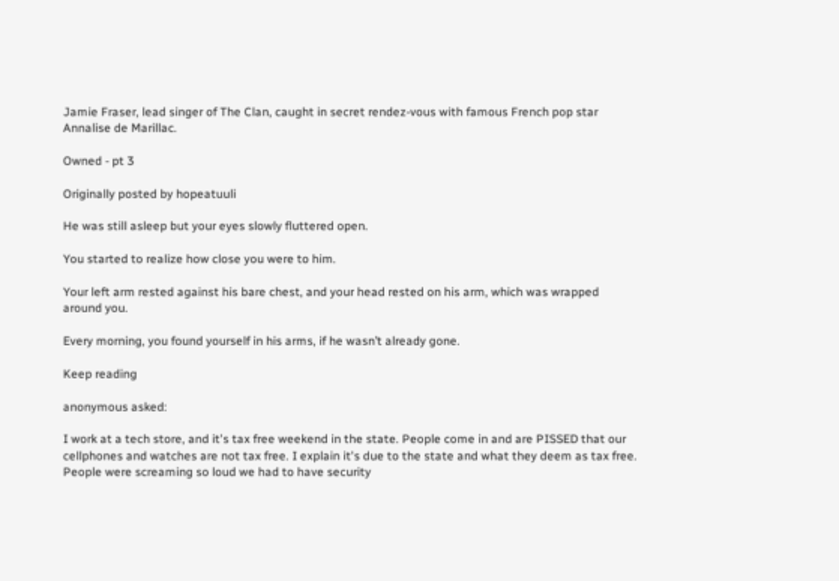Jamie Fraser, lead singer of The Clan, caught in secret rendez-vous with famous French pop star Annalise de Marillac.

Owned - pt 3

Originally posted by hopeatuuli

He was still asleep but your eyes slowly fluttered open.

You started to realize how close you were to him.

Your left arm rested against his bare chest, and your head rested on his arm, which was wrapped around you.

Every morning, you found yourself in his arms, if he wasn’t already gone.

Keep reading

anonymous asked:

I work at a tech store, and it's tax free weekend in the state. People come in and are PISSED that our cellphones and watches are not tax free. I explain it's due to the state and what they deem as tax free. People were screaming so loud we had to have security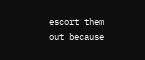escort them out because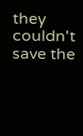they couldn't save the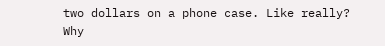two dollars on a phone case. Like really? Why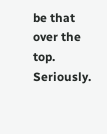be that over the top. Seriously.